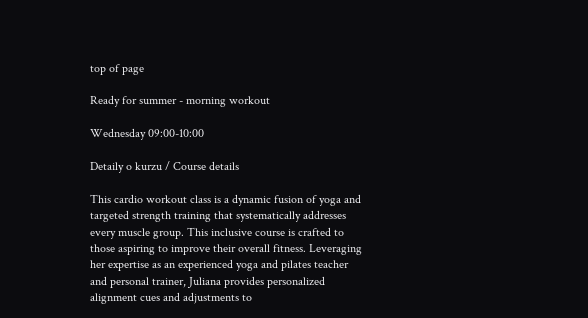top of page

Ready for summer - morning workout

Wednesday 09:00-10:00

Detaily o kurzu / Course details

This cardio workout class is a dynamic fusion of yoga and targeted strength training that systematically addresses every muscle group. This inclusive course is crafted to those aspiring to improve their overall fitness. Leveraging her expertise as an experienced yoga and pilates teacher and personal trainer, Juliana provides personalized alignment cues and adjustments to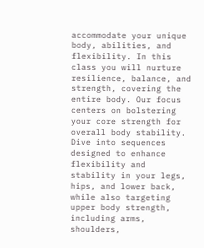accommodate your unique body, abilities, and flexibility. In this class you will nurture resilience, balance, and strength, covering the entire body. Our focus centers on bolstering your core strength for overall body stability. Dive into sequences designed to enhance flexibility and stability in your legs, hips, and lower back, while also targeting upper body strength, including arms, shoulders,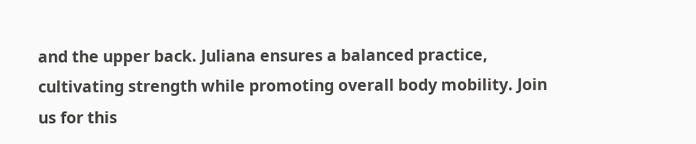and the upper back. Juliana ensures a balanced practice, cultivating strength while promoting overall body mobility. Join us for this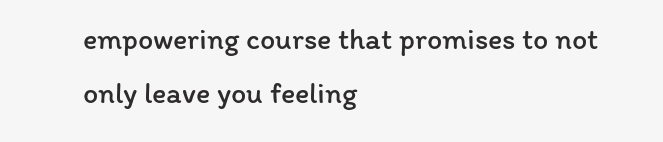empowering course that promises to not only leave you feeling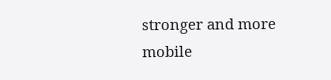stronger and more mobile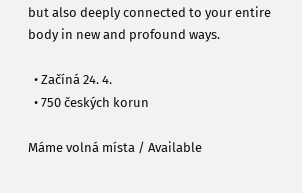but also deeply connected to your entire body in new and profound ways.

  • Začíná 24. 4.
  • 750 českých korun

Máme volná místa / Available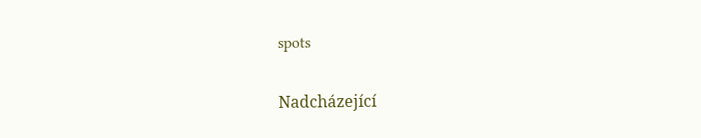spots

Nadcházející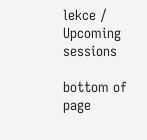lekce / Upcoming sessions

bottom of page